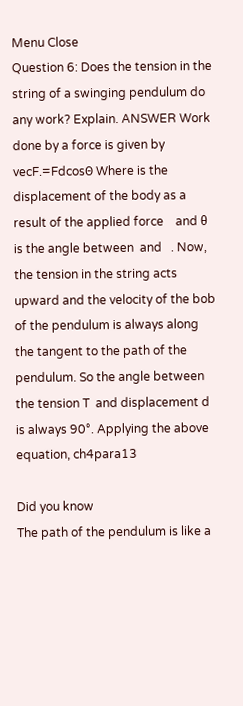Menu Close
Question 6: Does the tension in the string of a swinging pendulum do any work? Explain. ANSWER Work done by a force is given by vecF.=FdcosΘ Where is the displacement of the body as a result of the applied force    and θ is the angle between  and   . Now, the tension in the string acts upward and the velocity of the bob of the pendulum is always along the tangent to the path of the pendulum. So the angle between the tension T  and displacement d  is always 90°. Applying the above equation, ch4para13

Did you know
The path of the pendulum is like a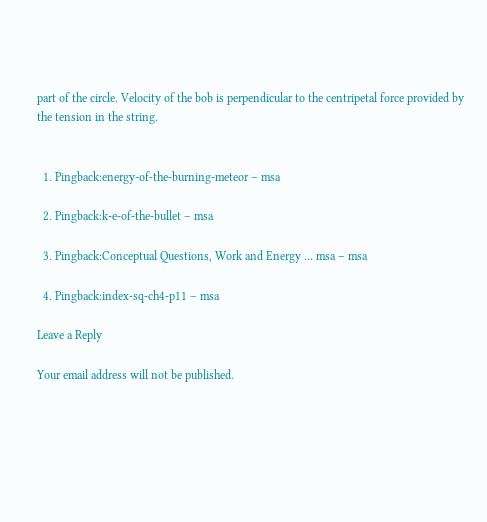part of the circle. Velocity of the bob is perpendicular to the centripetal force provided by the tension in the string.


  1. Pingback:energy-of-the-burning-meteor – msa

  2. Pingback:k-e-of-the-bullet – msa

  3. Pingback:Conceptual Questions, Work and Energy … msa – msa

  4. Pingback:index-sq-ch4-p11 – msa

Leave a Reply

Your email address will not be published.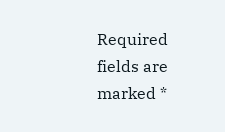Required fields are marked *